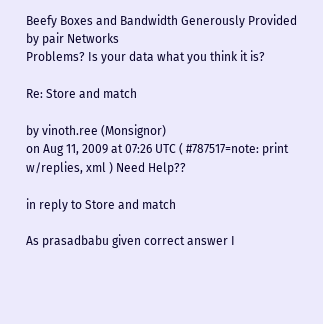Beefy Boxes and Bandwidth Generously Provided by pair Networks
Problems? Is your data what you think it is?

Re: Store and match

by vinoth.ree (Monsignor)
on Aug 11, 2009 at 07:26 UTC ( #787517=note: print w/replies, xml ) Need Help??

in reply to Store and match

As prasadbabu given correct answer I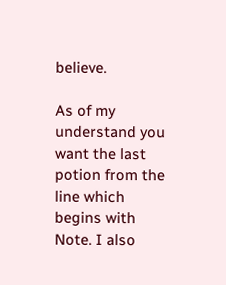believe.

As of my understand you want the last potion from the line which begins with Note. I also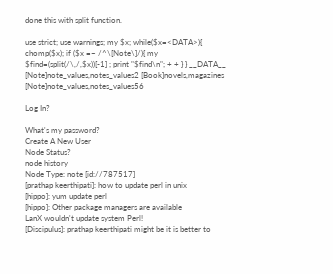done this with split function.

use strict; use warnings; my $x; while($x=<DATA>){ chomp($x); if ($x =~ /^\[Note\]/){ my $find=(split(/\,/,$x))[-1] ; print "$find\n"; + + } } __DATA__ [Note]note_values,notes_values2 [Book]novels,magazines [Note]note_values,notes_values56

Log In?

What's my password?
Create A New User
Node Status?
node history
Node Type: note [id://787517]
[prathap keerthipati]: how to update perl in unix
[hippo]: yum update perl
[hippo]: Other package managers are available
LanX wouldn't update system Perl!
[Discipulus]: prathap keerthipati might be it is better to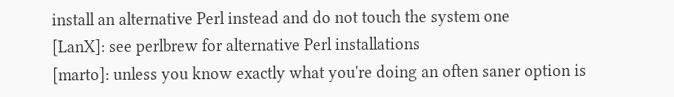install an alternative Perl instead and do not touch the system one
[LanX]: see perlbrew for alternative Perl installations
[marto]: unless you know exactly what you're doing an often saner option is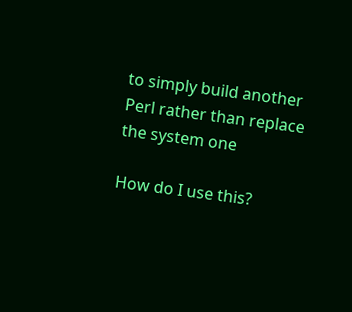to simply build another Perl rather than replace the system one

How do I use this?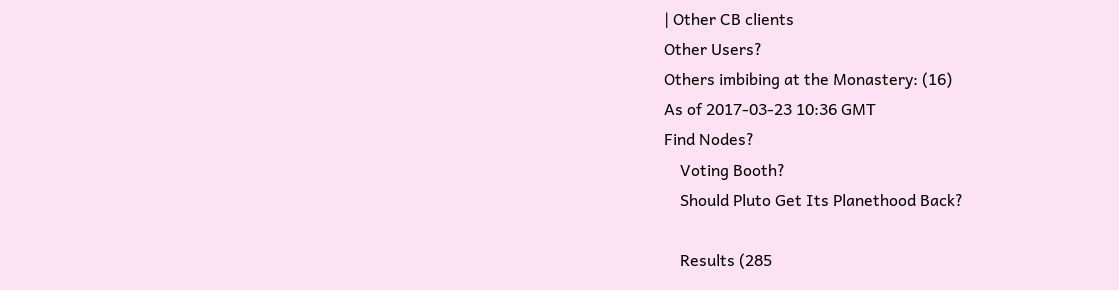| Other CB clients
Other Users?
Others imbibing at the Monastery: (16)
As of 2017-03-23 10:36 GMT
Find Nodes?
    Voting Booth?
    Should Pluto Get Its Planethood Back?

    Results (285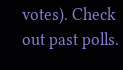votes). Check out past polls.